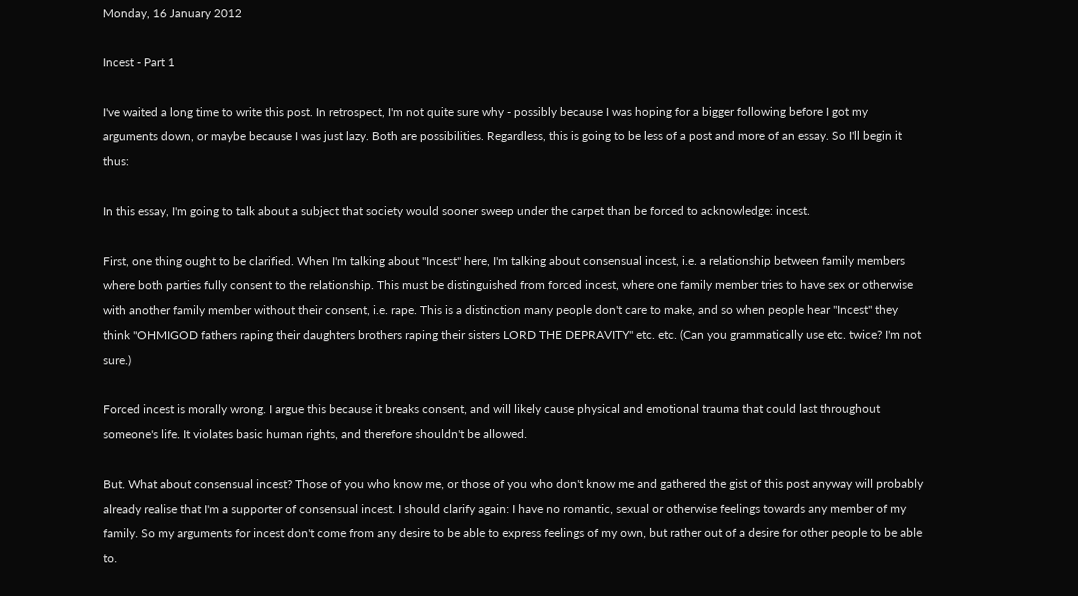Monday, 16 January 2012

Incest - Part 1

I've waited a long time to write this post. In retrospect, I'm not quite sure why - possibly because I was hoping for a bigger following before I got my arguments down, or maybe because I was just lazy. Both are possibilities. Regardless, this is going to be less of a post and more of an essay. So I'll begin it thus:

In this essay, I'm going to talk about a subject that society would sooner sweep under the carpet than be forced to acknowledge: incest.

First, one thing ought to be clarified. When I'm talking about "Incest" here, I'm talking about consensual incest, i.e. a relationship between family members where both parties fully consent to the relationship. This must be distinguished from forced incest, where one family member tries to have sex or otherwise with another family member without their consent, i.e. rape. This is a distinction many people don't care to make, and so when people hear "Incest" they think "OHMIGOD fathers raping their daughters brothers raping their sisters LORD THE DEPRAVITY" etc. etc. (Can you grammatically use etc. twice? I'm not sure.)

Forced incest is morally wrong. I argue this because it breaks consent, and will likely cause physical and emotional trauma that could last throughout someone's life. It violates basic human rights, and therefore shouldn't be allowed.

But. What about consensual incest? Those of you who know me, or those of you who don't know me and gathered the gist of this post anyway will probably already realise that I'm a supporter of consensual incest. I should clarify again: I have no romantic, sexual or otherwise feelings towards any member of my family. So my arguments for incest don't come from any desire to be able to express feelings of my own, but rather out of a desire for other people to be able to.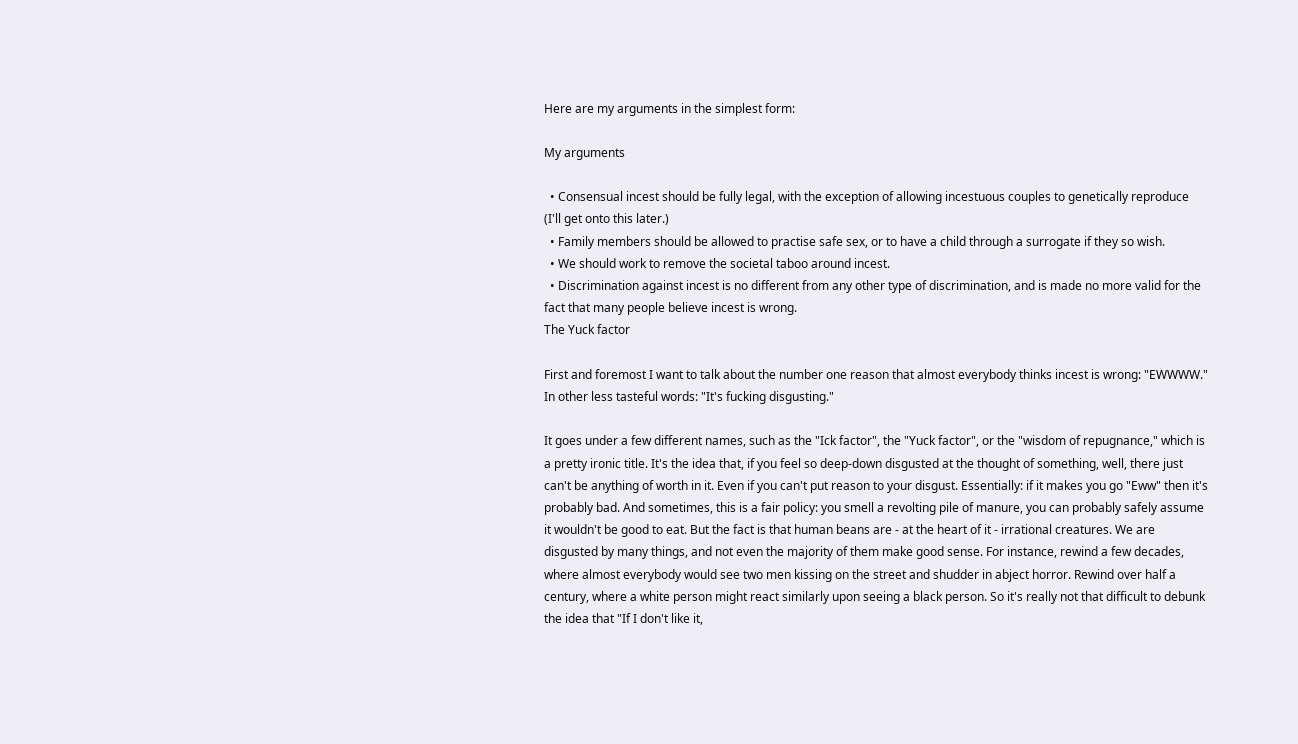Here are my arguments in the simplest form:

My arguments

  • Consensual incest should be fully legal, with the exception of allowing incestuous couples to genetically reproduce (I'll get onto this later.)
  • Family members should be allowed to practise safe sex, or to have a child through a surrogate if they so wish.
  • We should work to remove the societal taboo around incest.
  • Discrimination against incest is no different from any other type of discrimination, and is made no more valid for the fact that many people believe incest is wrong.
The Yuck factor

First and foremost I want to talk about the number one reason that almost everybody thinks incest is wrong: "EWWWW." In other less tasteful words: "It's fucking disgusting."

It goes under a few different names, such as the "Ick factor", the "Yuck factor", or the "wisdom of repugnance," which is a pretty ironic title. It's the idea that, if you feel so deep-down disgusted at the thought of something, well, there just can't be anything of worth in it. Even if you can't put reason to your disgust. Essentially: if it makes you go "Eww" then it's probably bad. And sometimes, this is a fair policy: you smell a revolting pile of manure, you can probably safely assume it wouldn't be good to eat. But the fact is that human beans are - at the heart of it - irrational creatures. We are disgusted by many things, and not even the majority of them make good sense. For instance, rewind a few decades, where almost everybody would see two men kissing on the street and shudder in abject horror. Rewind over half a century, where a white person might react similarly upon seeing a black person. So it's really not that difficult to debunk the idea that "If I don't like it,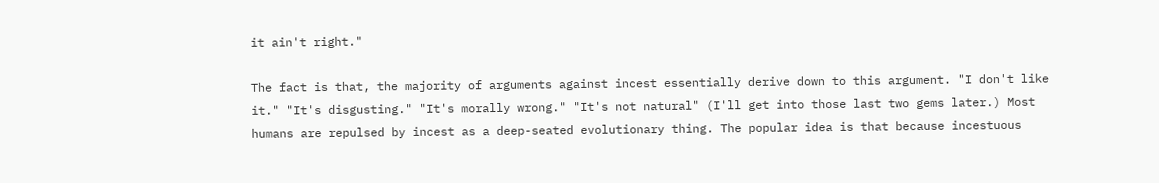it ain't right."

The fact is that, the majority of arguments against incest essentially derive down to this argument. "I don't like it." "It's disgusting." "It's morally wrong." "It's not natural" (I'll get into those last two gems later.) Most humans are repulsed by incest as a deep-seated evolutionary thing. The popular idea is that because incestuous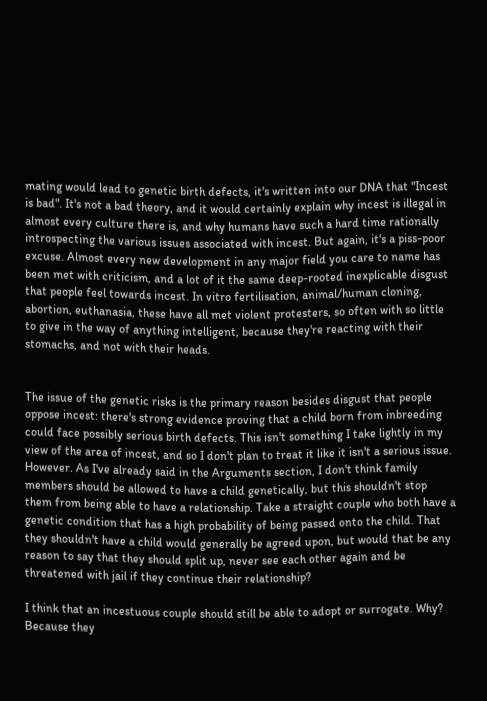mating would lead to genetic birth defects, it's written into our DNA that "Incest is bad". It's not a bad theory, and it would certainly explain why incest is illegal in almost every culture there is, and why humans have such a hard time rationally introspecting the various issues associated with incest. But again, it's a piss-poor excuse. Almost every new development in any major field you care to name has been met with criticism, and a lot of it the same deep-rooted inexplicable disgust that people feel towards incest. In vitro fertilisation, animal/human cloning, abortion, euthanasia, these have all met violent protesters, so often with so little to give in the way of anything intelligent, because they're reacting with their stomachs, and not with their heads.


The issue of the genetic risks is the primary reason besides disgust that people oppose incest: there's strong evidence proving that a child born from inbreeding could face possibly serious birth defects. This isn't something I take lightly in my view of the area of incest, and so I don't plan to treat it like it isn't a serious issue. However. As I've already said in the Arguments section, I don't think family members should be allowed to have a child genetically, but this shouldn't stop them from being able to have a relationship. Take a straight couple who both have a genetic condition that has a high probability of being passed onto the child. That they shouldn't have a child would generally be agreed upon, but would that be any reason to say that they should split up, never see each other again and be threatened with jail if they continue their relationship?

I think that an incestuous couple should still be able to adopt or surrogate. Why? Because they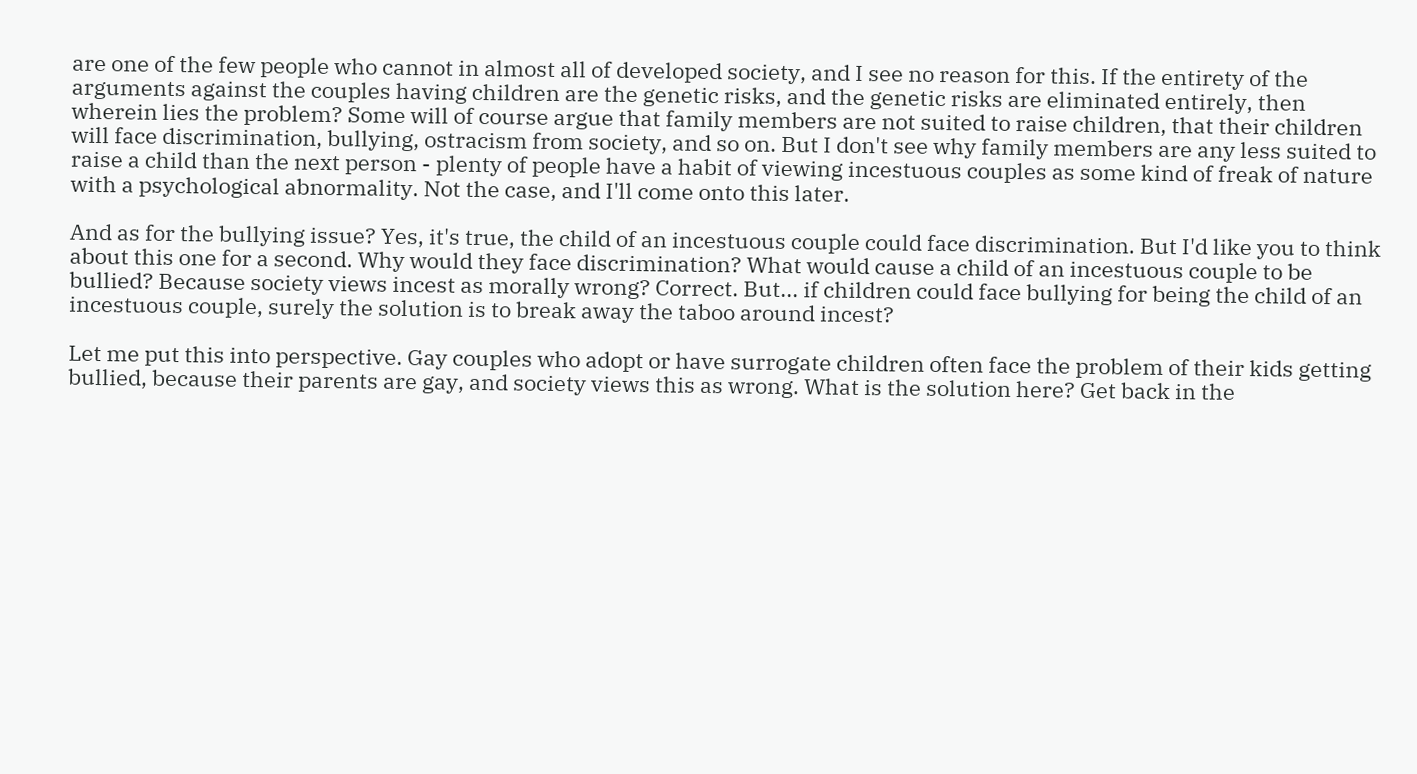are one of the few people who cannot in almost all of developed society, and I see no reason for this. If the entirety of the arguments against the couples having children are the genetic risks, and the genetic risks are eliminated entirely, then wherein lies the problem? Some will of course argue that family members are not suited to raise children, that their children will face discrimination, bullying, ostracism from society, and so on. But I don't see why family members are any less suited to raise a child than the next person - plenty of people have a habit of viewing incestuous couples as some kind of freak of nature with a psychological abnormality. Not the case, and I'll come onto this later.

And as for the bullying issue? Yes, it's true, the child of an incestuous couple could face discrimination. But I'd like you to think about this one for a second. Why would they face discrimination? What would cause a child of an incestuous couple to be bullied? Because society views incest as morally wrong? Correct. But... if children could face bullying for being the child of an incestuous couple, surely the solution is to break away the taboo around incest?

Let me put this into perspective. Gay couples who adopt or have surrogate children often face the problem of their kids getting bullied, because their parents are gay, and society views this as wrong. What is the solution here? Get back in the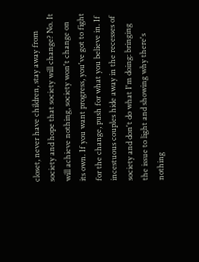closet, never have children, stay away from society and hope that society will change? No. It will achieve nothing, society won't change on its own. If you want progress, you've got to fight for the change, push for what you believe in. If incestuous couples hide away in the recesses of society and don't do what I'm doing: bringing the issue to light and showing why there's nothing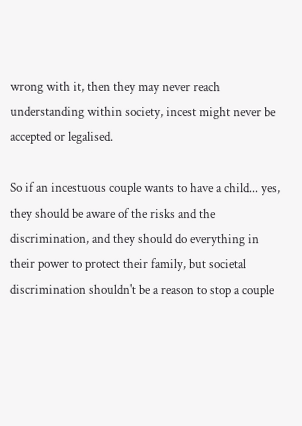wrong with it, then they may never reach understanding within society, incest might never be accepted or legalised.

So if an incestuous couple wants to have a child... yes, they should be aware of the risks and the discrimination, and they should do everything in their power to protect their family, but societal discrimination shouldn't be a reason to stop a couple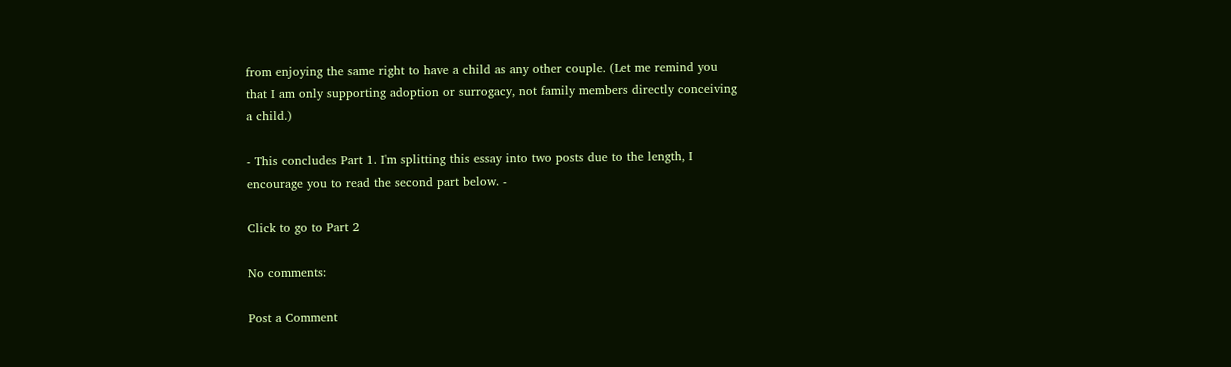from enjoying the same right to have a child as any other couple. (Let me remind you that I am only supporting adoption or surrogacy, not family members directly conceiving a child.)

- This concludes Part 1. I'm splitting this essay into two posts due to the length, I encourage you to read the second part below. -

Click to go to Part 2

No comments:

Post a Comment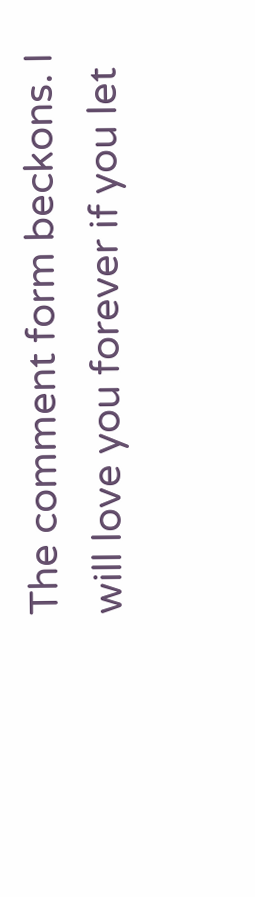The comment form beckons. I will love you forever if you let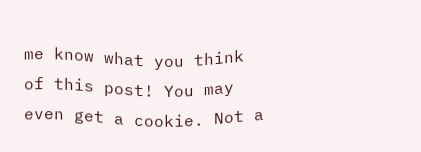me know what you think of this post! You may even get a cookie. Not a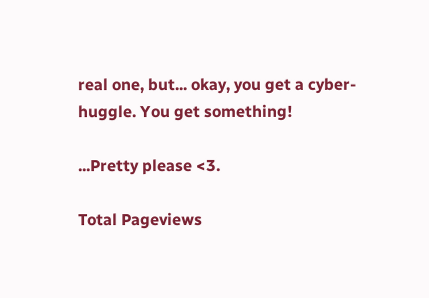real one, but... okay, you get a cyber-huggle. You get something!

...Pretty please <3.

Total Pageviews